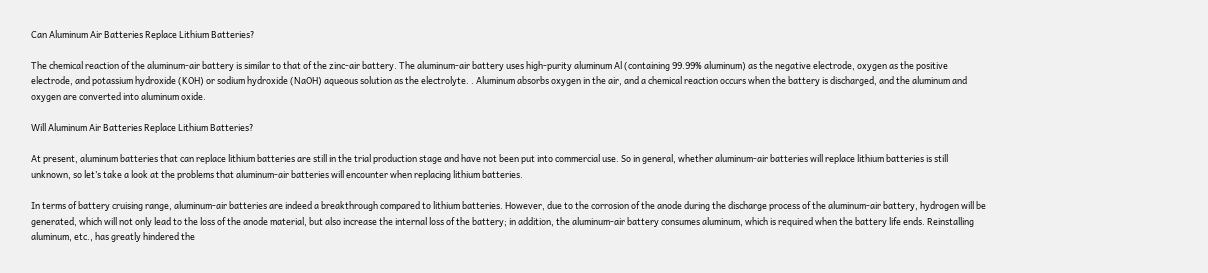Can Aluminum Air Batteries Replace Lithium Batteries?

The chemical reaction of the aluminum-air battery is similar to that of the zinc-air battery. The aluminum-air battery uses high-purity aluminum Al (containing 99.99% aluminum) as the negative electrode, oxygen as the positive electrode, and potassium hydroxide (KOH) or sodium hydroxide (NaOH) aqueous solution as the electrolyte. . Aluminum absorbs oxygen in the air, and a chemical reaction occurs when the battery is discharged, and the aluminum and oxygen are converted into aluminum oxide.

Will Aluminum Air Batteries Replace Lithium Batteries?

At present, aluminum batteries that can replace lithium batteries are still in the trial production stage and have not been put into commercial use. So in general, whether aluminum-air batteries will replace lithium batteries is still unknown, so let’s take a look at the problems that aluminum-air batteries will encounter when replacing lithium batteries.

In terms of battery cruising range, aluminum-air batteries are indeed a breakthrough compared to lithium batteries. However, due to the corrosion of the anode during the discharge process of the aluminum-air battery, hydrogen will be generated, which will not only lead to the loss of the anode material, but also increase the internal loss of the battery; in addition, the aluminum-air battery consumes aluminum, which is required when the battery life ends. Reinstalling aluminum, etc., has greatly hindered the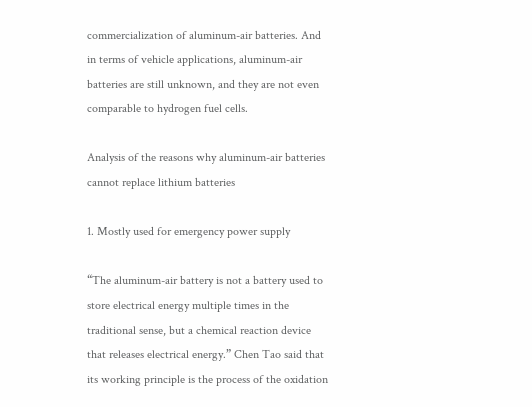commercialization of aluminum-air batteries. And in terms of vehicle applications, aluminum-air batteries are still unknown, and they are not even comparable to hydrogen fuel cells.

Analysis of the reasons why aluminum-air batteries cannot replace lithium batteries

1. Mostly used for emergency power supply

“The aluminum-air battery is not a battery used to store electrical energy multiple times in the traditional sense, but a chemical reaction device that releases electrical energy.” Chen Tao said that its working principle is the process of the oxidation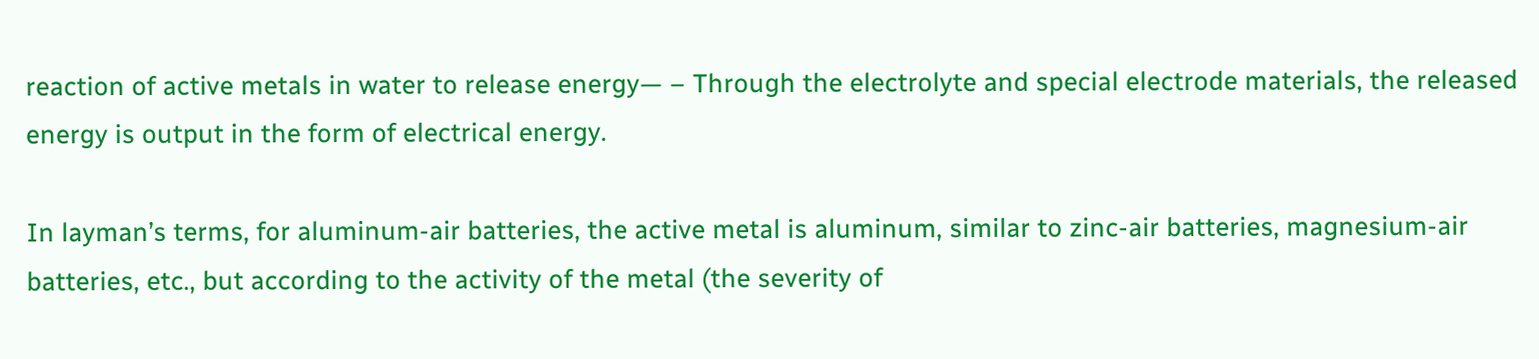reaction of active metals in water to release energy— – Through the electrolyte and special electrode materials, the released energy is output in the form of electrical energy.

In layman’s terms, for aluminum-air batteries, the active metal is aluminum, similar to zinc-air batteries, magnesium-air batteries, etc., but according to the activity of the metal (the severity of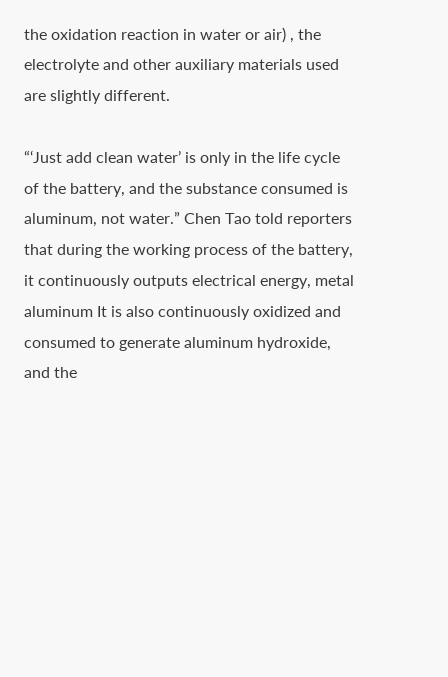the oxidation reaction in water or air) , the electrolyte and other auxiliary materials used are slightly different.

“‘Just add clean water’ is only in the life cycle of the battery, and the substance consumed is aluminum, not water.” Chen Tao told reporters that during the working process of the battery, it continuously outputs electrical energy, metal aluminum It is also continuously oxidized and consumed to generate aluminum hydroxide, and the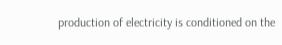production of electricity is conditioned on the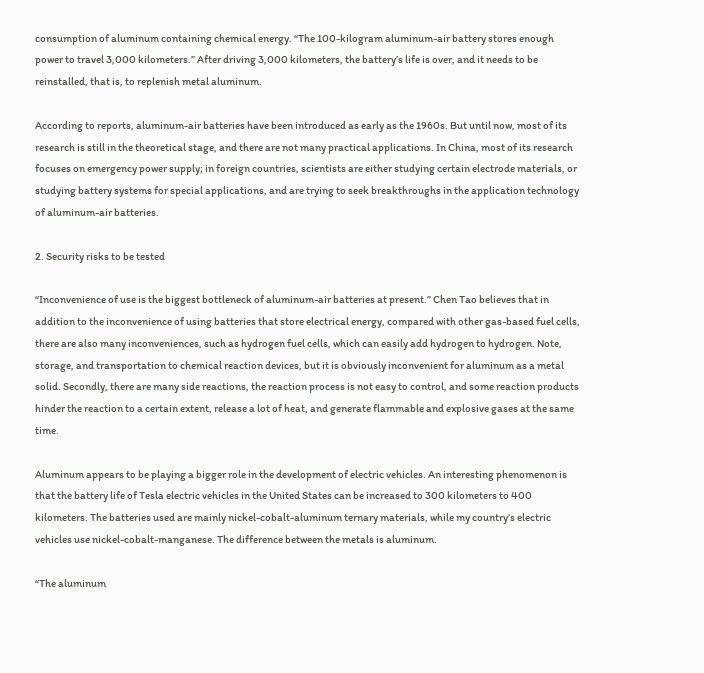consumption of aluminum containing chemical energy. “The 100-kilogram aluminum-air battery stores enough power to travel 3,000 kilometers.” After driving 3,000 kilometers, the battery’s life is over, and it needs to be reinstalled, that is, to replenish metal aluminum.

According to reports, aluminum-air batteries have been introduced as early as the 1960s. But until now, most of its research is still in the theoretical stage, and there are not many practical applications. In China, most of its research focuses on emergency power supply; in foreign countries, scientists are either studying certain electrode materials, or studying battery systems for special applications, and are trying to seek breakthroughs in the application technology of aluminum-air batteries.

2. Security risks to be tested

“Inconvenience of use is the biggest bottleneck of aluminum-air batteries at present.” Chen Tao believes that in addition to the inconvenience of using batteries that store electrical energy, compared with other gas-based fuel cells, there are also many inconveniences, such as hydrogen fuel cells, which can easily add hydrogen to hydrogen. Note, storage, and transportation to chemical reaction devices, but it is obviously inconvenient for aluminum as a metal solid. Secondly, there are many side reactions, the reaction process is not easy to control, and some reaction products hinder the reaction to a certain extent, release a lot of heat, and generate flammable and explosive gases at the same time.

Aluminum appears to be playing a bigger role in the development of electric vehicles. An interesting phenomenon is that the battery life of Tesla electric vehicles in the United States can be increased to 300 kilometers to 400 kilometers. The batteries used are mainly nickel-cobalt-aluminum ternary materials, while my country’s electric vehicles use nickel-cobalt-manganese. The difference between the metals is aluminum.

“The aluminum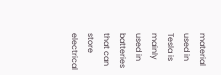material used in Tesla is mainly used in batteries that can store electrical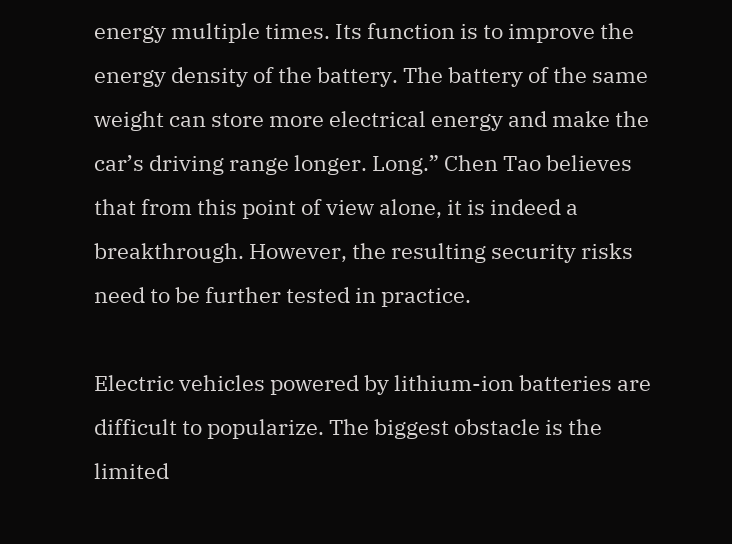energy multiple times. Its function is to improve the energy density of the battery. The battery of the same weight can store more electrical energy and make the car’s driving range longer. Long.” Chen Tao believes that from this point of view alone, it is indeed a breakthrough. However, the resulting security risks need to be further tested in practice.

Electric vehicles powered by lithium-ion batteries are difficult to popularize. The biggest obstacle is the limited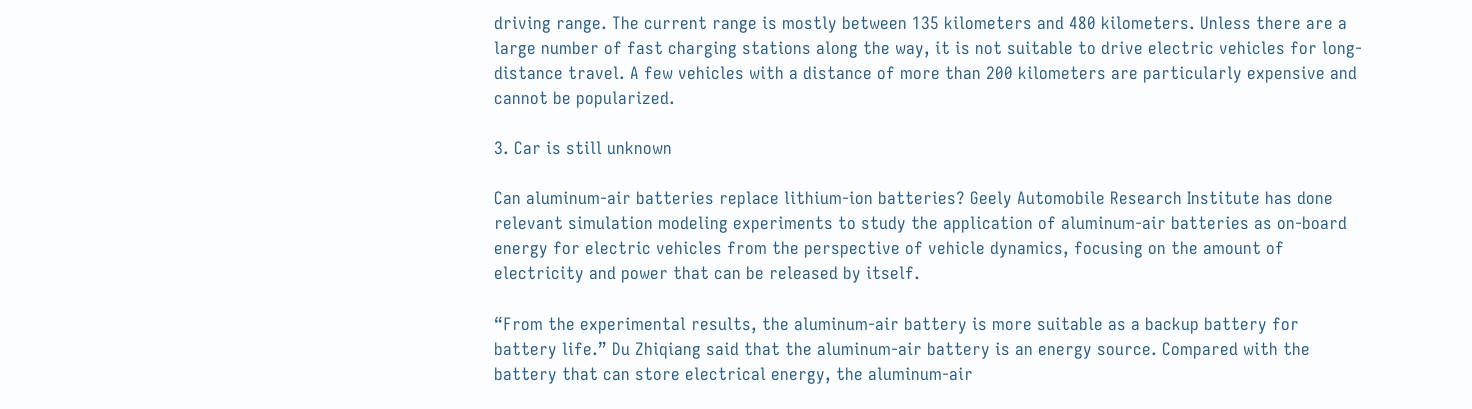driving range. The current range is mostly between 135 kilometers and 480 kilometers. Unless there are a large number of fast charging stations along the way, it is not suitable to drive electric vehicles for long-distance travel. A few vehicles with a distance of more than 200 kilometers are particularly expensive and cannot be popularized.

3. Car is still unknown

Can aluminum-air batteries replace lithium-ion batteries? Geely Automobile Research Institute has done relevant simulation modeling experiments to study the application of aluminum-air batteries as on-board energy for electric vehicles from the perspective of vehicle dynamics, focusing on the amount of electricity and power that can be released by itself.

“From the experimental results, the aluminum-air battery is more suitable as a backup battery for battery life.” Du Zhiqiang said that the aluminum-air battery is an energy source. Compared with the battery that can store electrical energy, the aluminum-air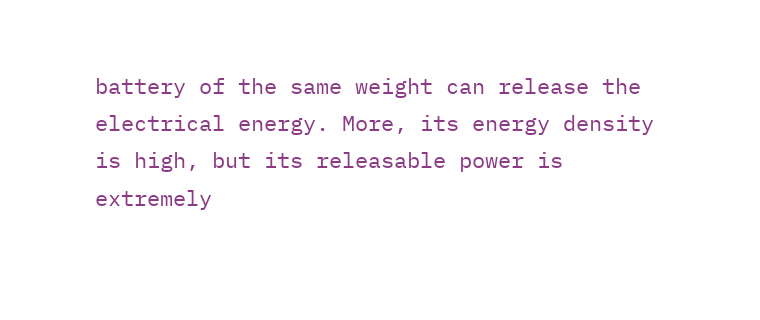battery of the same weight can release the electrical energy. More, its energy density is high, but its releasable power is extremely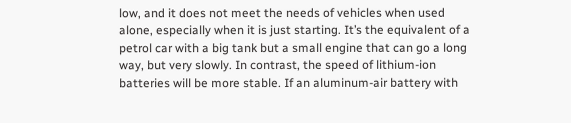low, and it does not meet the needs of vehicles when used alone, especially when it is just starting. It’s the equivalent of a petrol car with a big tank but a small engine that can go a long way, but very slowly. In contrast, the speed of lithium-ion batteries will be more stable. If an aluminum-air battery with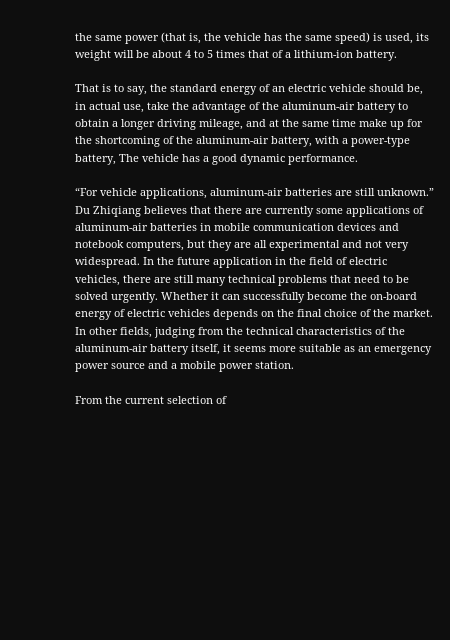the same power (that is, the vehicle has the same speed) is used, its weight will be about 4 to 5 times that of a lithium-ion battery.

That is to say, the standard energy of an electric vehicle should be, in actual use, take the advantage of the aluminum-air battery to obtain a longer driving mileage, and at the same time make up for the shortcoming of the aluminum-air battery, with a power-type battery, The vehicle has a good dynamic performance.

“For vehicle applications, aluminum-air batteries are still unknown.” Du Zhiqiang believes that there are currently some applications of aluminum-air batteries in mobile communication devices and notebook computers, but they are all experimental and not very widespread. In the future application in the field of electric vehicles, there are still many technical problems that need to be solved urgently. Whether it can successfully become the on-board energy of electric vehicles depends on the final choice of the market. In other fields, judging from the technical characteristics of the aluminum-air battery itself, it seems more suitable as an emergency power source and a mobile power station.

From the current selection of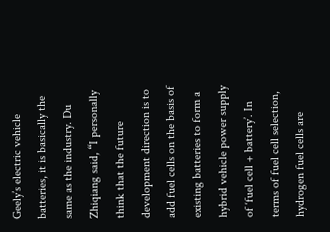Geely’s electric vehicle batteries, it is basically the same as the industry. Du Zhiqiang said, “I personally think that the future development direction is to add fuel cells on the basis of existing batteries to form a hybrid vehicle power supply of ‘fuel cell + battery’. In terms of fuel cell selection, hydrogen fuel cells are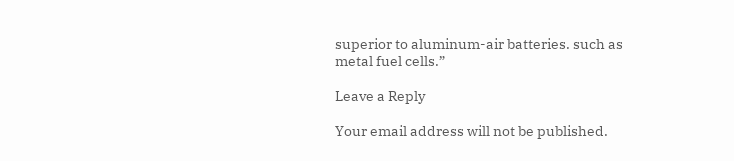superior to aluminum-air batteries. such as metal fuel cells.”

Leave a Reply

Your email address will not be published.